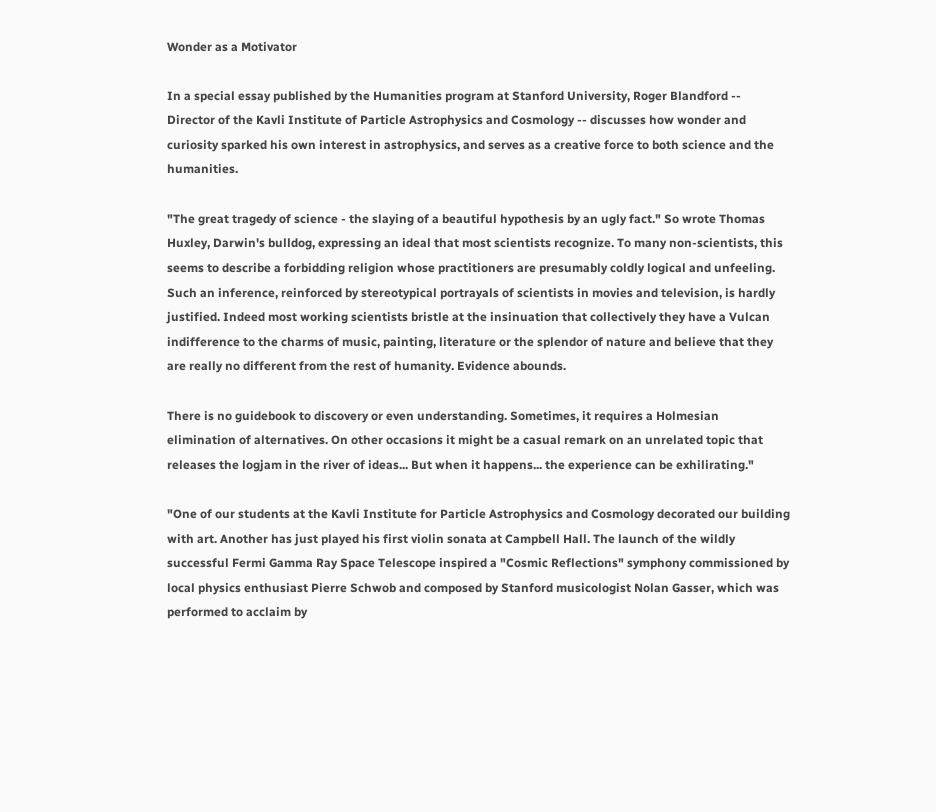Wonder as a Motivator

In a special essay published by the Humanities program at Stanford University, Roger Blandford -- Director of the Kavli Institute of Particle Astrophysics and Cosmology -- discusses how wonder and curiosity sparked his own interest in astrophysics, and serves as a creative force to both science and the humanities.

"The great tragedy of science - the slaying of a beautiful hypothesis by an ugly fact." So wrote Thomas Huxley, Darwin's bulldog, expressing an ideal that most scientists recognize. To many non-scientists, this seems to describe a forbidding religion whose practitioners are presumably coldly logical and unfeeling. Such an inference, reinforced by stereotypical portrayals of scientists in movies and television, is hardly justified. Indeed most working scientists bristle at the insinuation that collectively they have a Vulcan indifference to the charms of music, painting, literature or the splendor of nature and believe that they are really no different from the rest of humanity. Evidence abounds.

There is no guidebook to discovery or even understanding. Sometimes, it requires a Holmesian elimination of alternatives. On other occasions it might be a casual remark on an unrelated topic that releases the logjam in the river of ideas... But when it happens... the experience can be exhilirating."

"One of our students at the Kavli Institute for Particle Astrophysics and Cosmology decorated our building with art. Another has just played his first violin sonata at Campbell Hall. The launch of the wildly successful Fermi Gamma Ray Space Telescope inspired a "Cosmic Reflections" symphony commissioned by local physics enthusiast Pierre Schwob and composed by Stanford musicologist Nolan Gasser, which was performed to acclaim by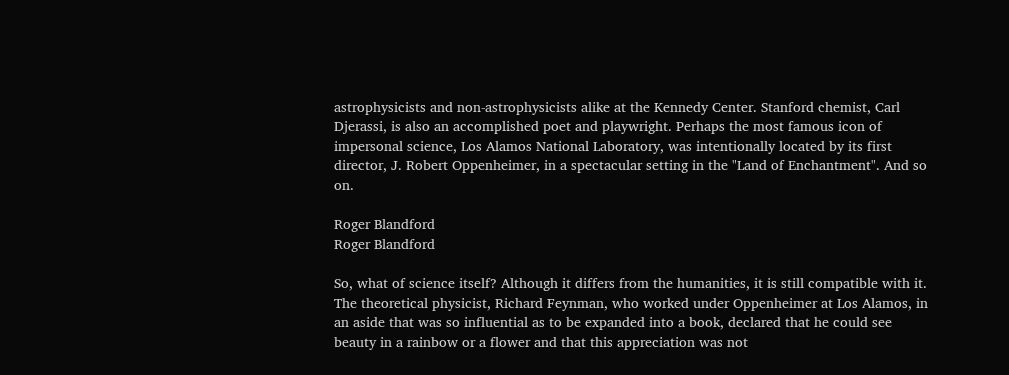astrophysicists and non-astrophysicists alike at the Kennedy Center. Stanford chemist, Carl Djerassi, is also an accomplished poet and playwright. Perhaps the most famous icon of impersonal science, Los Alamos National Laboratory, was intentionally located by its first director, J. Robert Oppenheimer, in a spectacular setting in the "Land of Enchantment". And so on.

Roger Blandford
Roger Blandford

So, what of science itself? Although it differs from the humanities, it is still compatible with it. The theoretical physicist, Richard Feynman, who worked under Oppenheimer at Los Alamos, in an aside that was so influential as to be expanded into a book, declared that he could see beauty in a rainbow or a flower and that this appreciation was not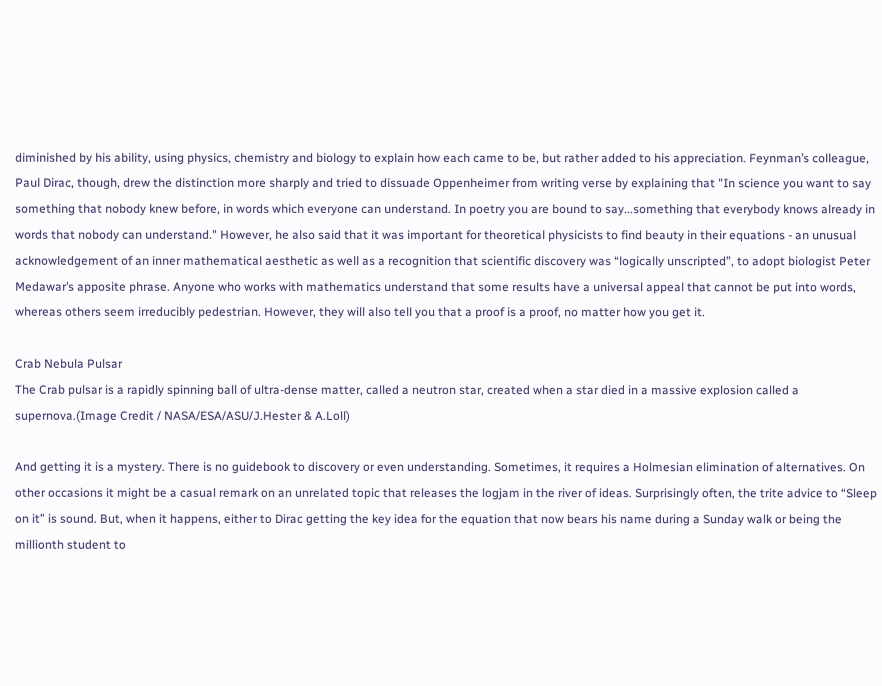diminished by his ability, using physics, chemistry and biology to explain how each came to be, but rather added to his appreciation. Feynman’s colleague, Paul Dirac, though, drew the distinction more sharply and tried to dissuade Oppenheimer from writing verse by explaining that "In science you want to say something that nobody knew before, in words which everyone can understand. In poetry you are bound to say...something that everybody knows already in words that nobody can understand." However, he also said that it was important for theoretical physicists to find beauty in their equations - an unusual acknowledgement of an inner mathematical aesthetic as well as a recognition that scientific discovery was “logically unscripted”, to adopt biologist Peter Medawar’s apposite phrase. Anyone who works with mathematics understand that some results have a universal appeal that cannot be put into words, whereas others seem irreducibly pedestrian. However, they will also tell you that a proof is a proof, no matter how you get it.

Crab Nebula Pulsar
The Crab pulsar is a rapidly spinning ball of ultra-dense matter, called a neutron star, created when a star died in a massive explosion called a supernova.(Image Credit / NASA/ESA/ASU/J.Hester & A.Loll)

And getting it is a mystery. There is no guidebook to discovery or even understanding. Sometimes, it requires a Holmesian elimination of alternatives. On other occasions it might be a casual remark on an unrelated topic that releases the logjam in the river of ideas. Surprisingly often, the trite advice to “Sleep on it” is sound. But, when it happens, either to Dirac getting the key idea for the equation that now bears his name during a Sunday walk or being the millionth student to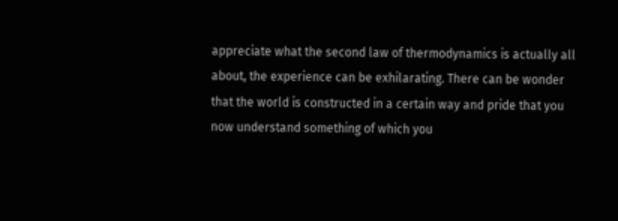appreciate what the second law of thermodynamics is actually all about, the experience can be exhilarating. There can be wonder that the world is constructed in a certain way and pride that you now understand something of which you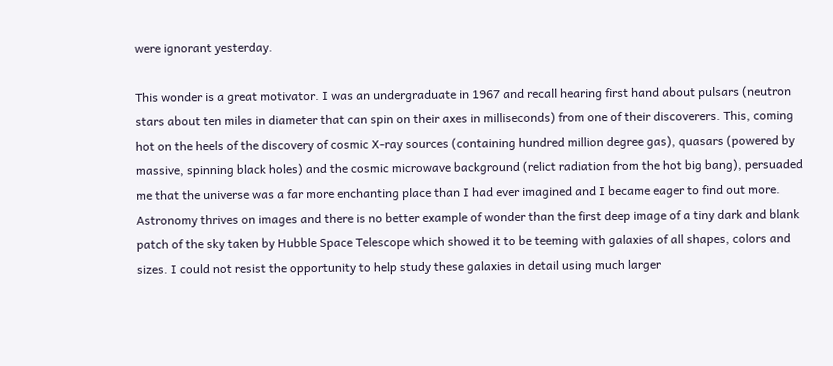were ignorant yesterday.

This wonder is a great motivator. I was an undergraduate in 1967 and recall hearing first hand about pulsars (neutron stars about ten miles in diameter that can spin on their axes in milliseconds) from one of their discoverers. This, coming hot on the heels of the discovery of cosmic X-ray sources (containing hundred million degree gas), quasars (powered by massive, spinning black holes) and the cosmic microwave background (relict radiation from the hot big bang), persuaded me that the universe was a far more enchanting place than I had ever imagined and I became eager to find out more. Astronomy thrives on images and there is no better example of wonder than the first deep image of a tiny dark and blank patch of the sky taken by Hubble Space Telescope which showed it to be teeming with galaxies of all shapes, colors and sizes. I could not resist the opportunity to help study these galaxies in detail using much larger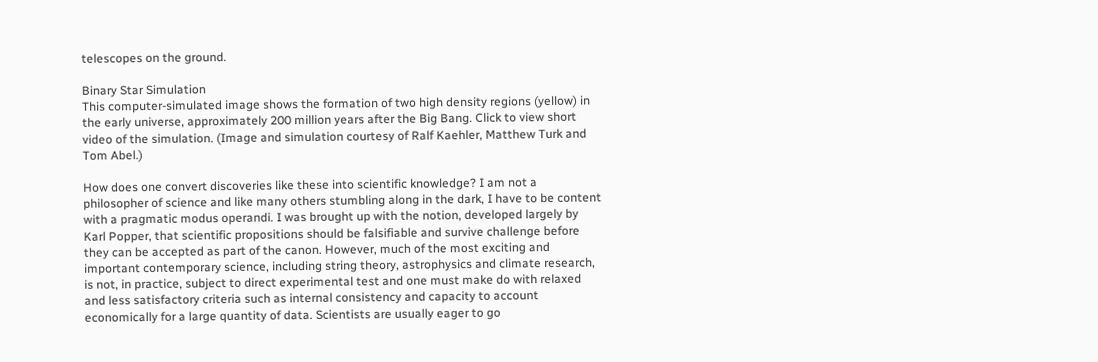telescopes on the ground.

Binary Star Simulation
This computer-simulated image shows the formation of two high density regions (yellow) in the early universe, approximately 200 million years after the Big Bang. Click to view short video of the simulation. (Image and simulation courtesy of Ralf Kaehler, Matthew Turk and Tom Abel.)

How does one convert discoveries like these into scientific knowledge? I am not a philosopher of science and like many others stumbling along in the dark, I have to be content with a pragmatic modus operandi. I was brought up with the notion, developed largely by Karl Popper, that scientific propositions should be falsifiable and survive challenge before they can be accepted as part of the canon. However, much of the most exciting and important contemporary science, including string theory, astrophysics and climate research, is not, in practice, subject to direct experimental test and one must make do with relaxed and less satisfactory criteria such as internal consistency and capacity to account economically for a large quantity of data. Scientists are usually eager to go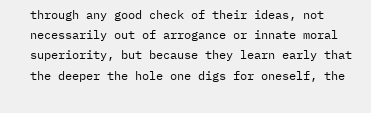through any good check of their ideas, not necessarily out of arrogance or innate moral superiority, but because they learn early that the deeper the hole one digs for oneself, the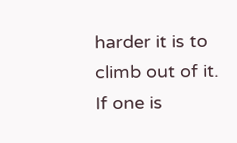harder it is to climb out of it. If one is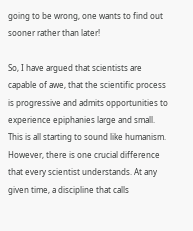going to be wrong, one wants to find out sooner rather than later!

So, I have argued that scientists are capable of awe, that the scientific process is progressive and admits opportunities to experience epiphanies large and small. This is all starting to sound like humanism. However, there is one crucial difference that every scientist understands. At any given time, a discipline that calls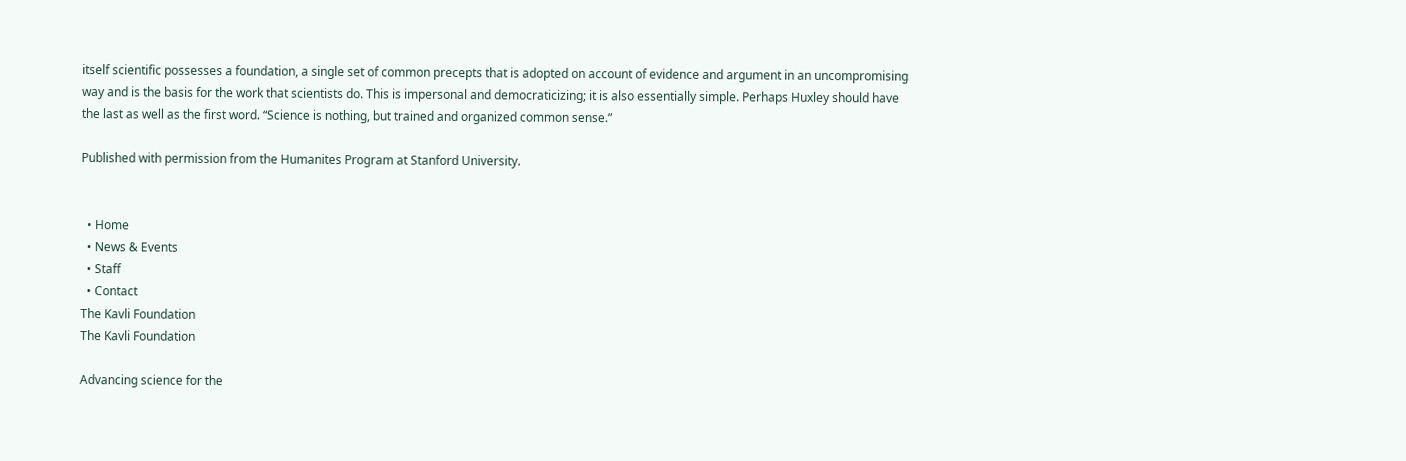itself scientific possesses a foundation, a single set of common precepts that is adopted on account of evidence and argument in an uncompromising way and is the basis for the work that scientists do. This is impersonal and democraticizing; it is also essentially simple. Perhaps Huxley should have the last as well as the first word. “Science is nothing, but trained and organized common sense.”

Published with permission from the Humanites Program at Stanford University.


  • Home
  • News & Events
  • Staff
  • Contact
The Kavli Foundation
The Kavli Foundation

Advancing science for the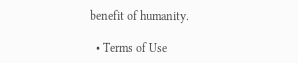benefit of humanity.

  • Terms of Use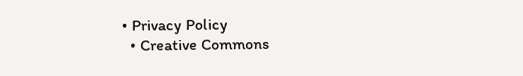• Privacy Policy
  • Creative Commons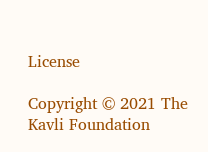License

Copyright © 2021 The Kavli Foundation